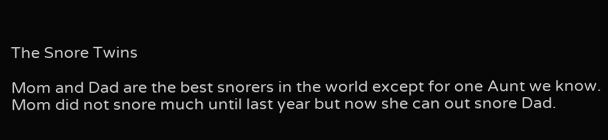The Snore Twins

Mom and Dad are the best snorers in the world except for one Aunt we know.  Mom did not snore much until last year but now she can out snore Dad.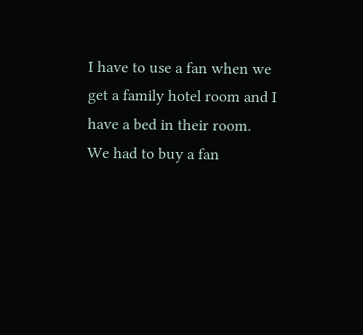I have to use a fan when we get a family hotel room and I have a bed in their room.  We had to buy a fan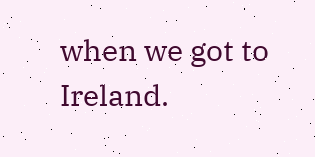when we got to Ireland.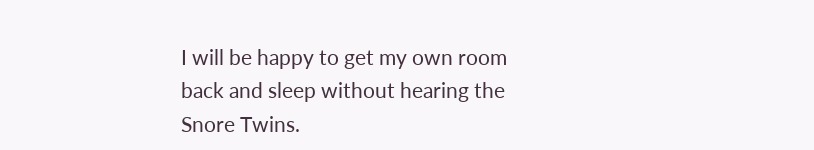I will be happy to get my own room back and sleep without hearing the Snore Twins.